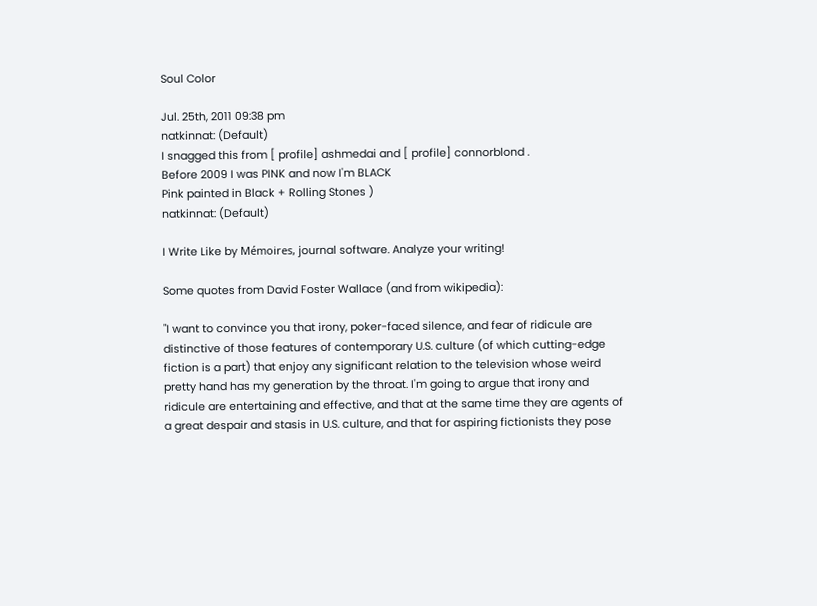Soul Color

Jul. 25th, 2011 09:38 pm
natkinnat: (Default)
I snagged this from [ profile] ashmedai and [ profile] connorblond .
Before 2009 I was PINK and now I'm BLACK
Pink painted in Black + Rolling Stones )
natkinnat: (Default)

I Write Like by Mémoires, journal software. Analyze your writing!

Some quotes from David Foster Wallace (and from wikipedia):

"I want to convince you that irony, poker-faced silence, and fear of ridicule are distinctive of those features of contemporary U.S. culture (of which cutting-edge fiction is a part) that enjoy any significant relation to the television whose weird pretty hand has my generation by the throat. I'm going to argue that irony and ridicule are entertaining and effective, and that at the same time they are agents of a great despair and stasis in U.S. culture, and that for aspiring fictionists they pose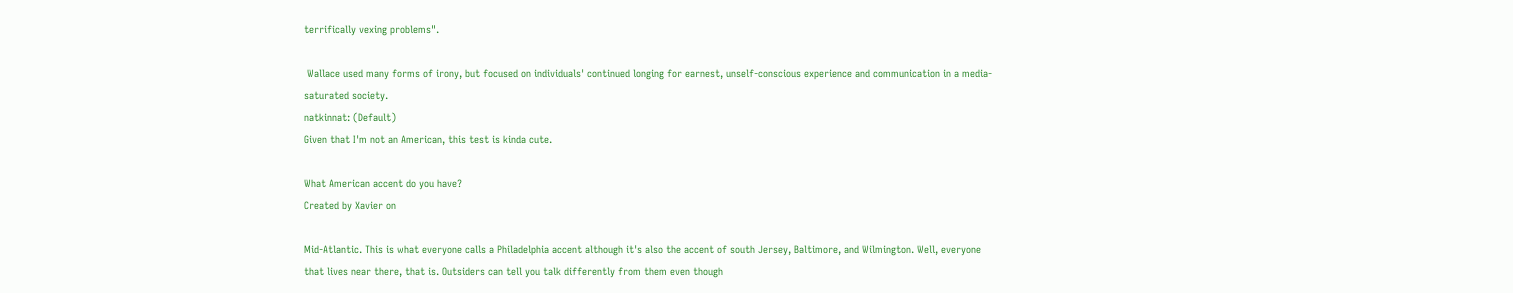terrifically vexing problems".

 Wallace used many forms of irony, but focused on individuals' continued longing for earnest, unself-conscious experience and communication in a media-saturated society.
natkinnat: (Default)
Given that I'm not an American, this test is kinda cute.

What American accent do you have?
Created by Xavier on

Mid-Atlantic. This is what everyone calls a Philadelphia accent although it's also the accent of south Jersey, Baltimore, and Wilmington. Well, everyone that lives near there, that is. Outsiders can tell you talk differently from them even though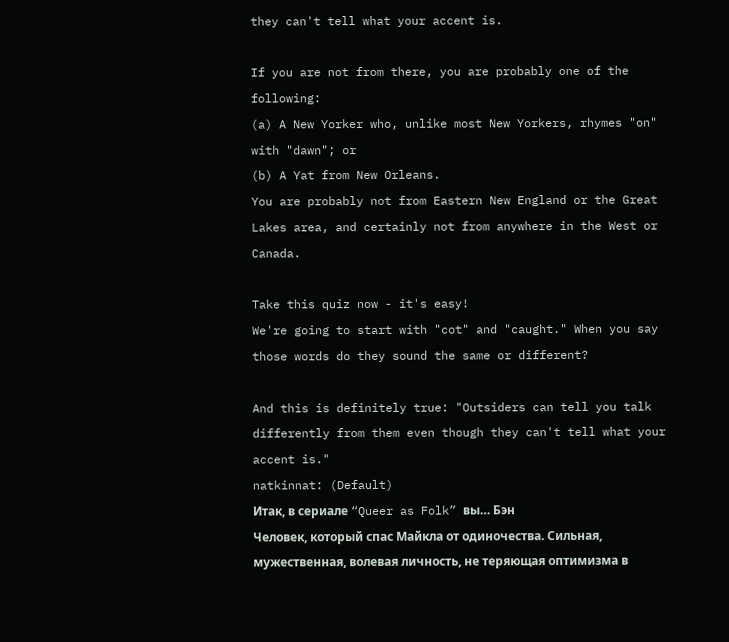they can't tell what your accent is.

If you are not from there, you are probably one of the following:
(a) A New Yorker who, unlike most New Yorkers, rhymes "on" with "dawn"; or
(b) A Yat from New Orleans.
You are probably not from Eastern New England or the Great Lakes area, and certainly not from anywhere in the West or Canada.

Take this quiz now - it's easy!
We're going to start with "cot" and "caught." When you say those words do they sound the same or different?

And this is definitely true: "Outsiders can tell you talk differently from them even though they can't tell what your accent is."
natkinnat: (Default)
Итак, в сериале “Queer as Folk” вы… Бэн
Человек, который спас Майкла от одиночества. Сильная, мужественная, волевая личность, не теряющая оптимизма в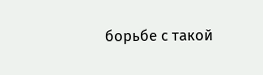борьбе с такой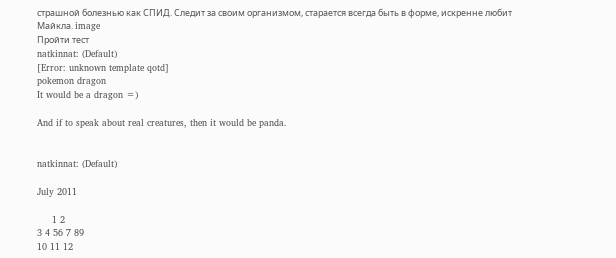страшной болезнью как СПИД. Следит за своим организмом, старается всегда быть в форме, искренне любит Майкла. image
Пройти тест
natkinnat: (Default)
[Error: unknown template qotd]
pokemon dragon
It would be a dragon =)

And if to speak about real creatures, then it would be panda.


natkinnat: (Default)

July 2011

     1 2
3 4 56 7 89
10 11 12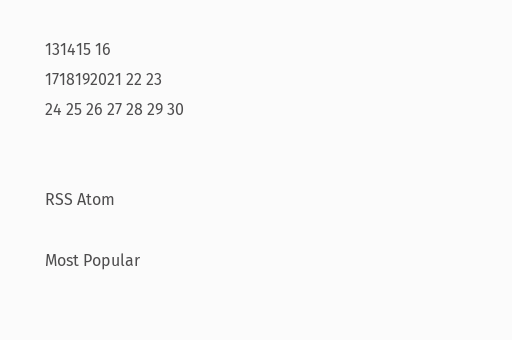131415 16
1718192021 22 23
24 25 26 27 28 29 30


RSS Atom

Most Popular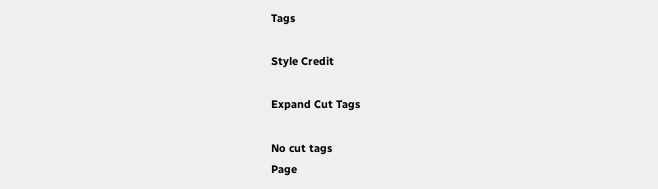Tags

Style Credit

Expand Cut Tags

No cut tags
Page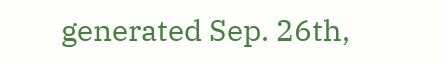generated Sep. 26th,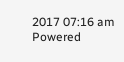2017 07:16 am
Powered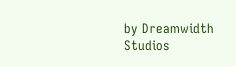by Dreamwidth Studios